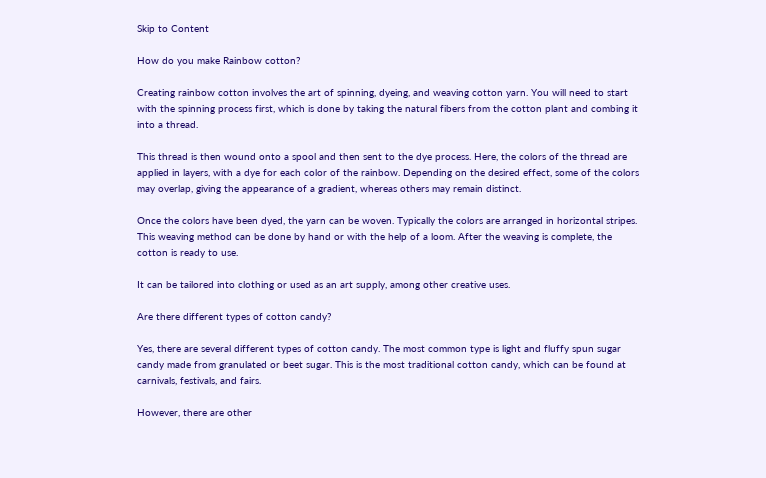Skip to Content

How do you make Rainbow cotton?

Creating rainbow cotton involves the art of spinning, dyeing, and weaving cotton yarn. You will need to start with the spinning process first, which is done by taking the natural fibers from the cotton plant and combing it into a thread.

This thread is then wound onto a spool and then sent to the dye process. Here, the colors of the thread are applied in layers, with a dye for each color of the rainbow. Depending on the desired effect, some of the colors may overlap, giving the appearance of a gradient, whereas others may remain distinct.

Once the colors have been dyed, the yarn can be woven. Typically the colors are arranged in horizontal stripes. This weaving method can be done by hand or with the help of a loom. After the weaving is complete, the cotton is ready to use.

It can be tailored into clothing or used as an art supply, among other creative uses.

Are there different types of cotton candy?

Yes, there are several different types of cotton candy. The most common type is light and fluffy spun sugar candy made from granulated or beet sugar. This is the most traditional cotton candy, which can be found at carnivals, festivals, and fairs.

However, there are other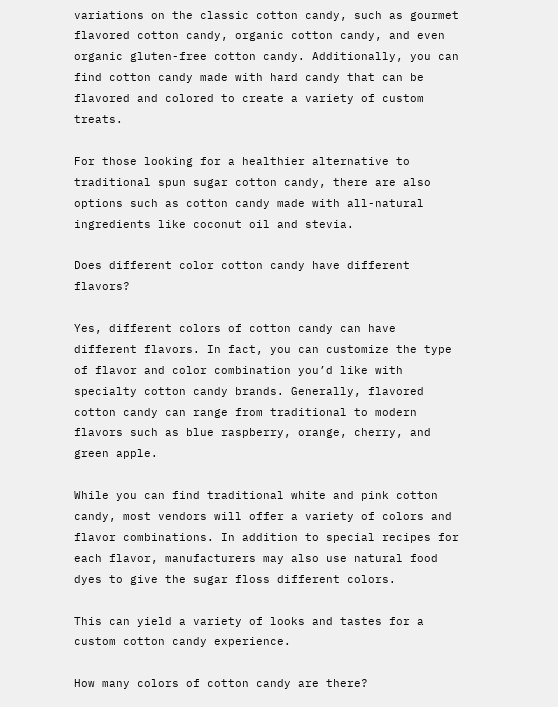variations on the classic cotton candy, such as gourmet flavored cotton candy, organic cotton candy, and even organic gluten-free cotton candy. Additionally, you can find cotton candy made with hard candy that can be flavored and colored to create a variety of custom treats.

For those looking for a healthier alternative to traditional spun sugar cotton candy, there are also options such as cotton candy made with all-natural ingredients like coconut oil and stevia.

Does different color cotton candy have different flavors?

Yes, different colors of cotton candy can have different flavors. In fact, you can customize the type of flavor and color combination you’d like with specialty cotton candy brands. Generally, flavored cotton candy can range from traditional to modern flavors such as blue raspberry, orange, cherry, and green apple.

While you can find traditional white and pink cotton candy, most vendors will offer a variety of colors and flavor combinations. In addition to special recipes for each flavor, manufacturers may also use natural food dyes to give the sugar floss different colors.

This can yield a variety of looks and tastes for a custom cotton candy experience.

How many colors of cotton candy are there?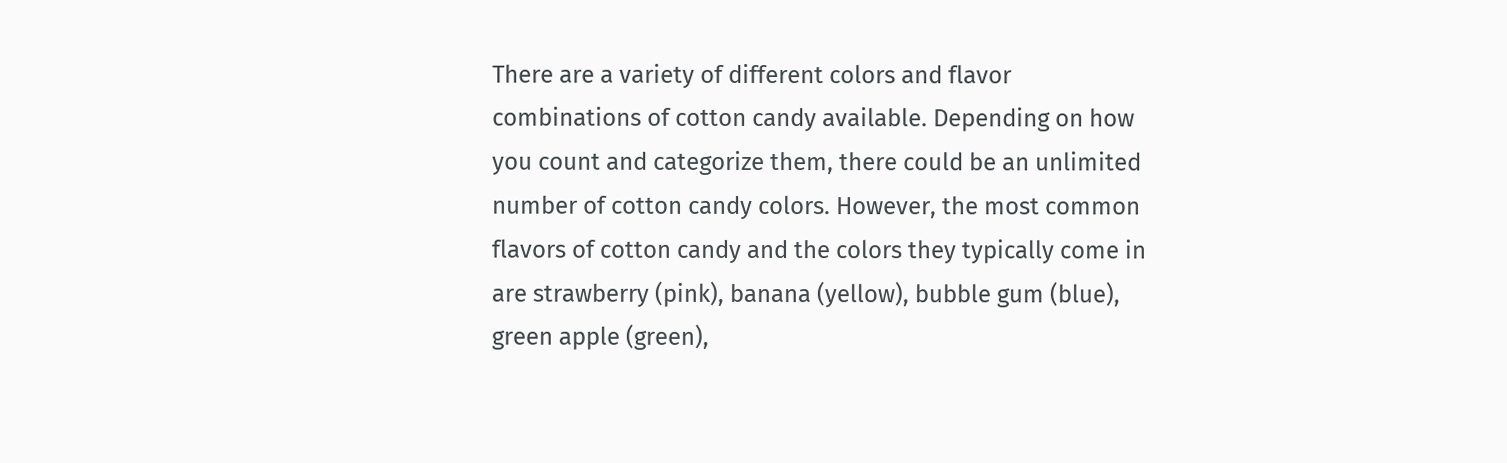There are a variety of different colors and flavor combinations of cotton candy available. Depending on how you count and categorize them, there could be an unlimited number of cotton candy colors. However, the most common flavors of cotton candy and the colors they typically come in are strawberry (pink), banana (yellow), bubble gum (blue), green apple (green),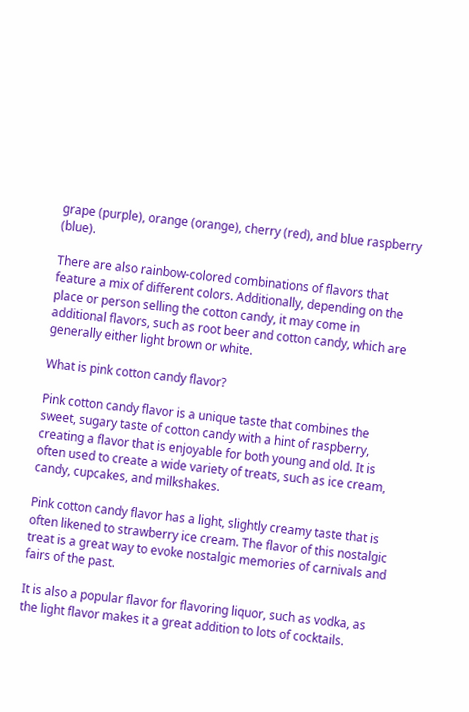grape (purple), orange (orange), cherry (red), and blue raspberry (blue).

There are also rainbow-colored combinations of flavors that feature a mix of different colors. Additionally, depending on the place or person selling the cotton candy, it may come in additional flavors, such as root beer and cotton candy, which are generally either light brown or white.

What is pink cotton candy flavor?

Pink cotton candy flavor is a unique taste that combines the sweet, sugary taste of cotton candy with a hint of raspberry, creating a flavor that is enjoyable for both young and old. It is often used to create a wide variety of treats, such as ice cream, candy, cupcakes, and milkshakes.

Pink cotton candy flavor has a light, slightly creamy taste that is often likened to strawberry ice cream. The flavor of this nostalgic treat is a great way to evoke nostalgic memories of carnivals and fairs of the past.

It is also a popular flavor for flavoring liquor, such as vodka, as the light flavor makes it a great addition to lots of cocktails.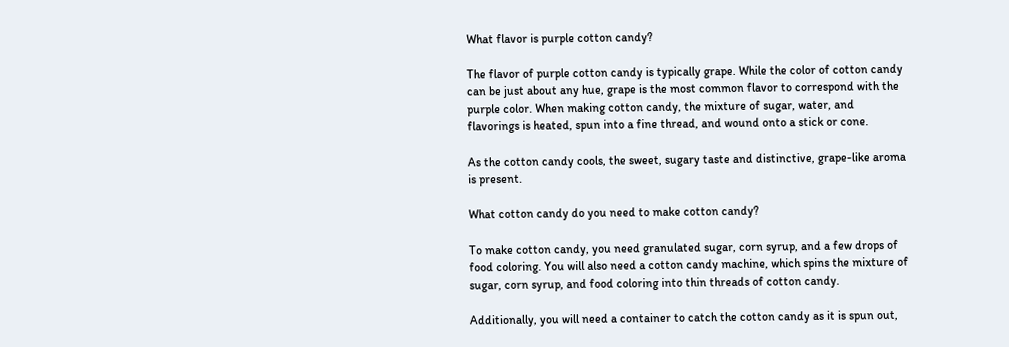What flavor is purple cotton candy?

The flavor of purple cotton candy is typically grape. While the color of cotton candy can be just about any hue, grape is the most common flavor to correspond with the purple color. When making cotton candy, the mixture of sugar, water, and flavorings is heated, spun into a fine thread, and wound onto a stick or cone.

As the cotton candy cools, the sweet, sugary taste and distinctive, grape-like aroma is present.

What cotton candy do you need to make cotton candy?

To make cotton candy, you need granulated sugar, corn syrup, and a few drops of food coloring. You will also need a cotton candy machine, which spins the mixture of sugar, corn syrup, and food coloring into thin threads of cotton candy.

Additionally, you will need a container to catch the cotton candy as it is spun out,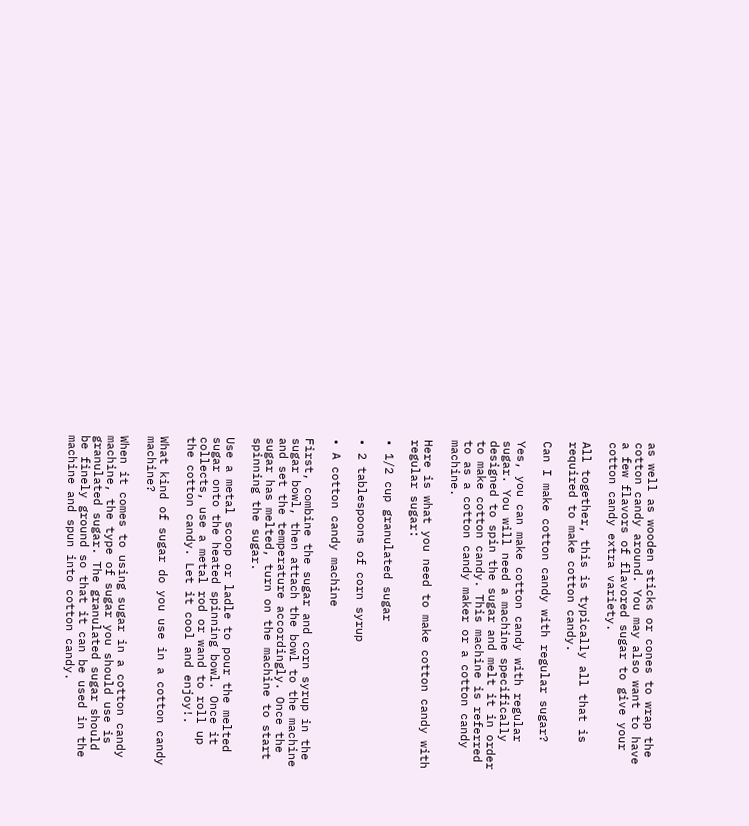as well as wooden sticks or cones to wrap the cotton candy around. You may also want to have a few flavors of flavored sugar to give your cotton candy extra variety.

All together, this is typically all that is required to make cotton candy.

Can I make cotton candy with regular sugar?

Yes, you can make cotton candy with regular sugar. You will need a machine specifically designed to spin the sugar and melt it in order to make cotton candy. This machine is referred to as a cotton candy maker or a cotton candy machine.

Here is what you need to make cotton candy with regular sugar:

• 1/2 cup granulated sugar

• 2 tablespoons of corn syrup

• A cotton candy machine

First, combine the sugar and corn syrup in the sugar bowl, then attach the bowl to the machine and set the temperature accordingly. Once the sugar has melted, turn on the machine to start spinning the sugar.

Use a metal scoop or ladle to pour the melted sugar onto the heated spinning bowl. Once it collects, use a metal rod or wand to roll up the cotton candy. Let it cool and enjoy!.

What kind of sugar do you use in a cotton candy machine?

When it comes to using sugar in a cotton candy machine, the type of sugar you should use is granulated sugar. The granulated sugar should be finely ground so that it can be used in the machine and spun into cotton candy.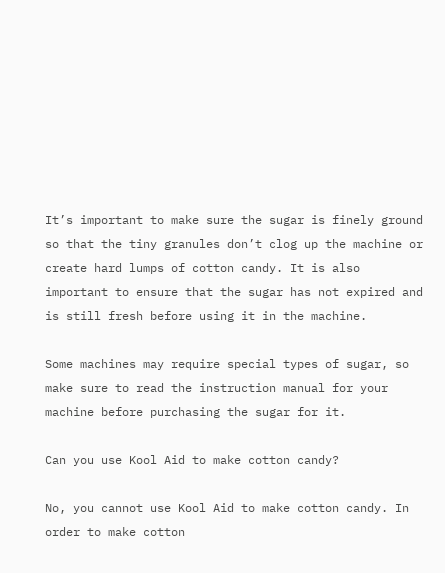It’s important to make sure the sugar is finely ground so that the tiny granules don’t clog up the machine or create hard lumps of cotton candy. It is also important to ensure that the sugar has not expired and is still fresh before using it in the machine.

Some machines may require special types of sugar, so make sure to read the instruction manual for your machine before purchasing the sugar for it.

Can you use Kool Aid to make cotton candy?

No, you cannot use Kool Aid to make cotton candy. In order to make cotton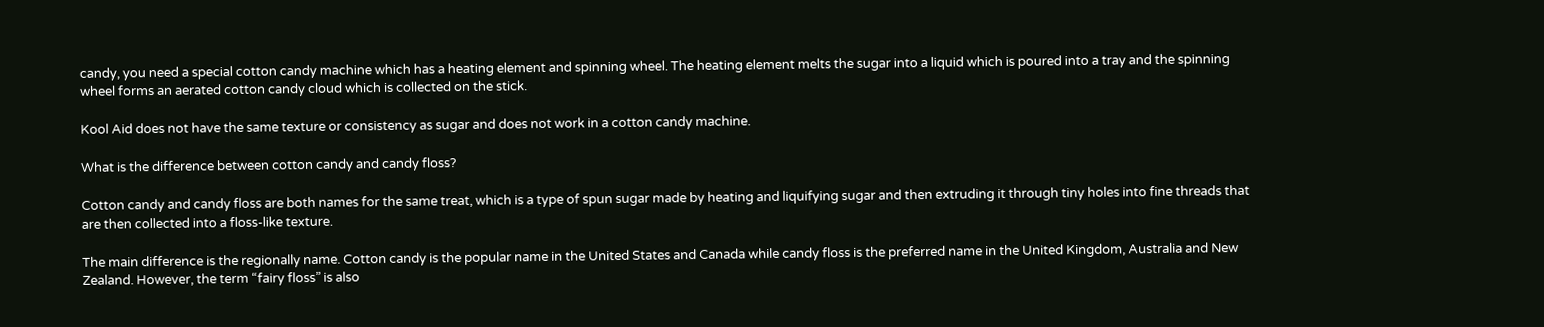candy, you need a special cotton candy machine which has a heating element and spinning wheel. The heating element melts the sugar into a liquid which is poured into a tray and the spinning wheel forms an aerated cotton candy cloud which is collected on the stick.

Kool Aid does not have the same texture or consistency as sugar and does not work in a cotton candy machine.

What is the difference between cotton candy and candy floss?

Cotton candy and candy floss are both names for the same treat, which is a type of spun sugar made by heating and liquifying sugar and then extruding it through tiny holes into fine threads that are then collected into a floss-like texture.

The main difference is the regionally name. Cotton candy is the popular name in the United States and Canada while candy floss is the preferred name in the United Kingdom, Australia and New Zealand. However, the term “fairy floss” is also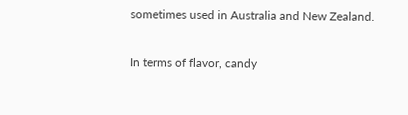sometimes used in Australia and New Zealand.

In terms of flavor, candy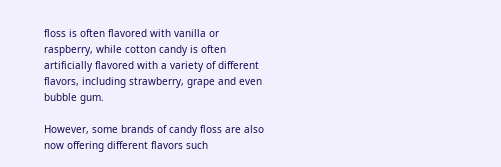floss is often flavored with vanilla or raspberry, while cotton candy is often artificially flavored with a variety of different flavors, including strawberry, grape and even bubble gum.

However, some brands of candy floss are also now offering different flavors such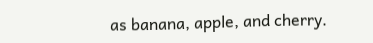as banana, apple, and cherry.